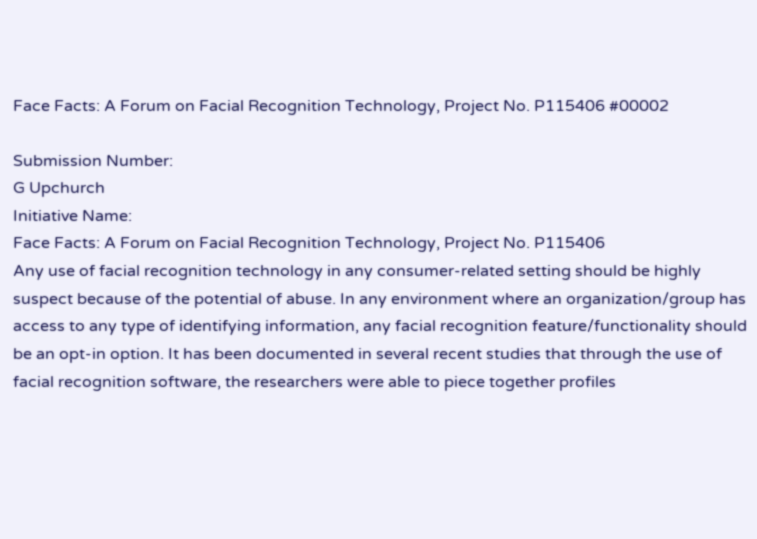Face Facts: A Forum on Facial Recognition Technology, Project No. P115406 #00002

Submission Number:
G Upchurch
Initiative Name:
Face Facts: A Forum on Facial Recognition Technology, Project No. P115406
Any use of facial recognition technology in any consumer-related setting should be highly suspect because of the potential of abuse. In any environment where an organization/group has access to any type of identifying information, any facial recognition feature/functionality should be an opt-in option. It has been documented in several recent studies that through the use of facial recognition software, the researchers were able to piece together profiles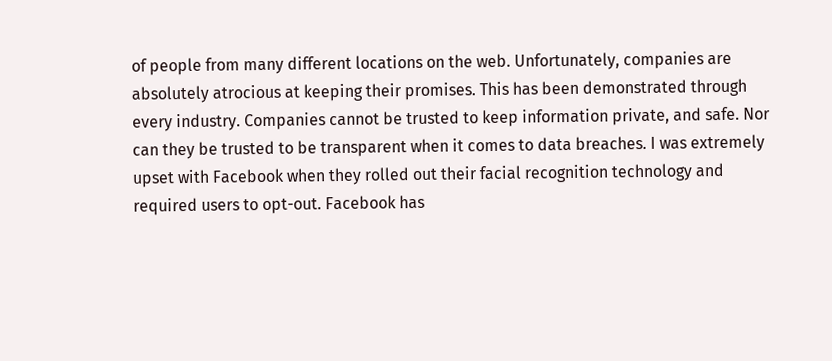of people from many different locations on the web. Unfortunately, companies are absolutely atrocious at keeping their promises. This has been demonstrated through every industry. Companies cannot be trusted to keep information private, and safe. Nor can they be trusted to be transparent when it comes to data breaches. I was extremely upset with Facebook when they rolled out their facial recognition technology and required users to opt-out. Facebook has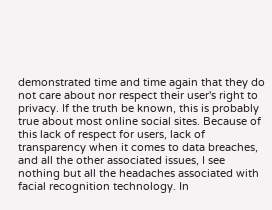demonstrated time and time again that they do not care about nor respect their user's right to privacy. If the truth be known, this is probably true about most online social sites. Because of this lack of respect for users, lack of transparency when it comes to data breaches, and all the other associated issues, I see nothing but all the headaches associated with facial recognition technology. In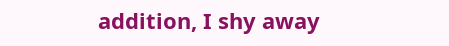addition, I shy away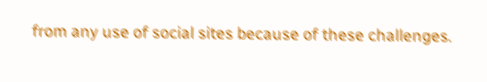from any use of social sites because of these challenges.